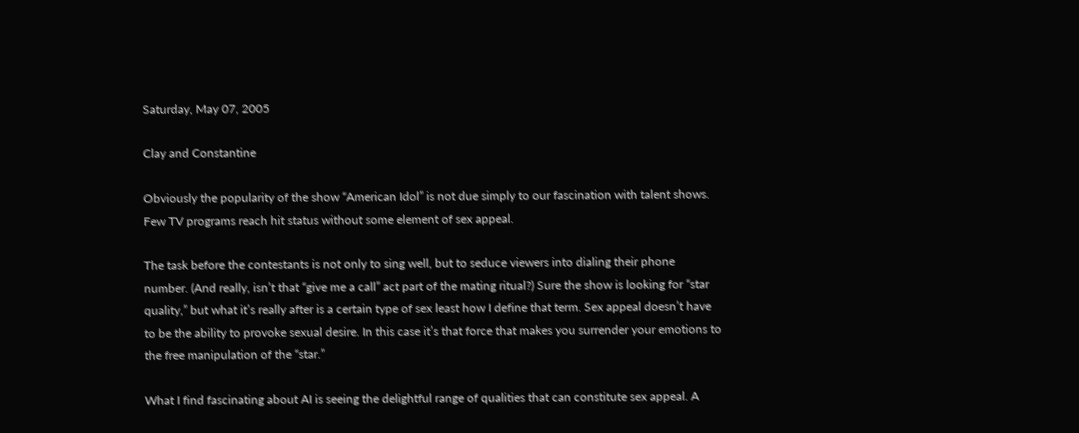Saturday, May 07, 2005

Clay and Constantine

Obviously the popularity of the show “American Idol” is not due simply to our fascination with talent shows. Few TV programs reach hit status without some element of sex appeal.

The task before the contestants is not only to sing well, but to seduce viewers into dialing their phone number. (And really, isn’t that “give me a call” act part of the mating ritual?) Sure the show is looking for “star quality,” but what it’s really after is a certain type of sex least how I define that term. Sex appeal doesn’t have to be the ability to provoke sexual desire. In this case it’s that force that makes you surrender your emotions to the free manipulation of the “star.”

What I find fascinating about AI is seeing the delightful range of qualities that can constitute sex appeal. A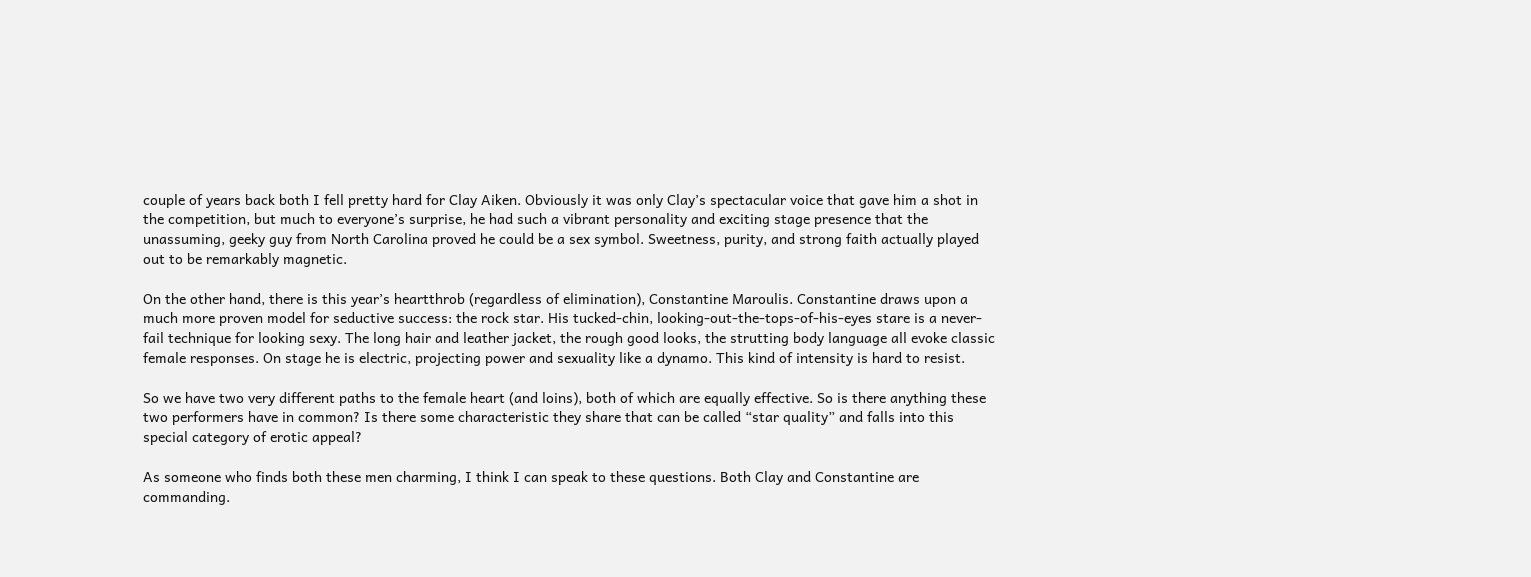couple of years back both I fell pretty hard for Clay Aiken. Obviously it was only Clay’s spectacular voice that gave him a shot in the competition, but much to everyone’s surprise, he had such a vibrant personality and exciting stage presence that the unassuming, geeky guy from North Carolina proved he could be a sex symbol. Sweetness, purity, and strong faith actually played out to be remarkably magnetic.

On the other hand, there is this year’s heartthrob (regardless of elimination), Constantine Maroulis. Constantine draws upon a much more proven model for seductive success: the rock star. His tucked-chin, looking-out-the-tops-of-his-eyes stare is a never-fail technique for looking sexy. The long hair and leather jacket, the rough good looks, the strutting body language all evoke classic female responses. On stage he is electric, projecting power and sexuality like a dynamo. This kind of intensity is hard to resist.

So we have two very different paths to the female heart (and loins), both of which are equally effective. So is there anything these two performers have in common? Is there some characteristic they share that can be called “star quality” and falls into this special category of erotic appeal?

As someone who finds both these men charming, I think I can speak to these questions. Both Clay and Constantine are commanding.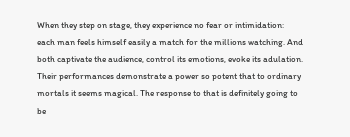When they step on stage, they experience no fear or intimidation: each man feels himself easily a match for the millions watching. And both captivate the audience, control its emotions, evoke its adulation. Their performances demonstrate a power so potent that to ordinary mortals it seems magical. The response to that is definitely going to be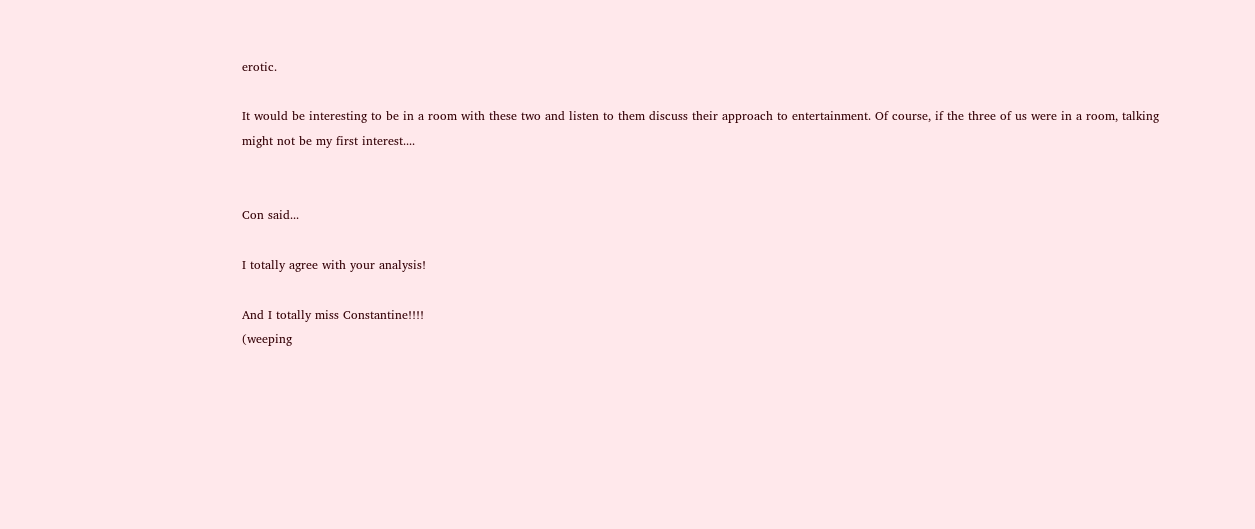erotic.

It would be interesting to be in a room with these two and listen to them discuss their approach to entertainment. Of course, if the three of us were in a room, talking might not be my first interest....


Con said...

I totally agree with your analysis!

And I totally miss Constantine!!!!
(weeping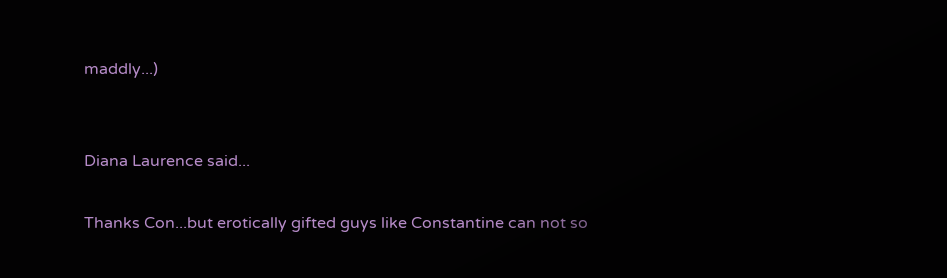maddly...)


Diana Laurence said...

Thanks Con...but erotically gifted guys like Constantine can not so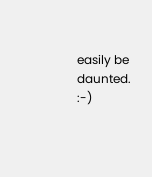easily be daunted. :-)